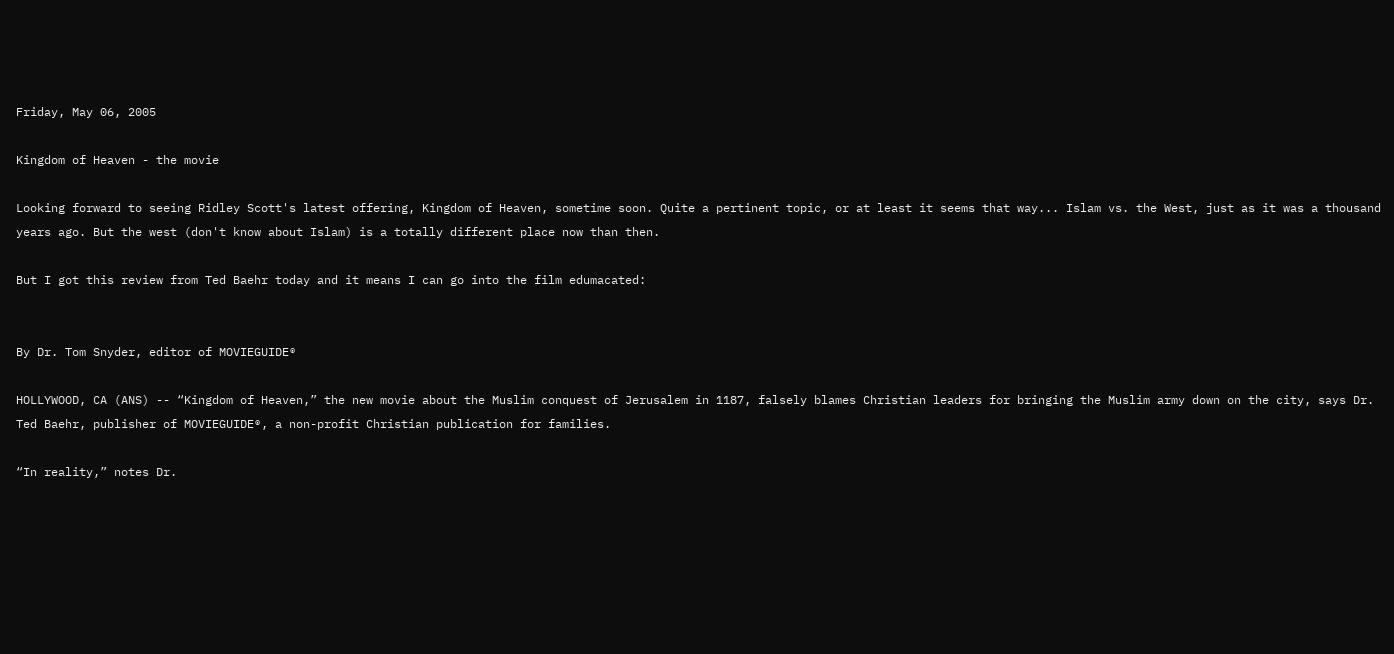Friday, May 06, 2005

Kingdom of Heaven - the movie

Looking forward to seeing Ridley Scott's latest offering, Kingdom of Heaven, sometime soon. Quite a pertinent topic, or at least it seems that way... Islam vs. the West, just as it was a thousand years ago. But the west (don't know about Islam) is a totally different place now than then.

But I got this review from Ted Baehr today and it means I can go into the film edumacated:


By Dr. Tom Snyder, editor of MOVIEGUIDE®

HOLLYWOOD, CA (ANS) -- “Kingdom of Heaven,” the new movie about the Muslim conquest of Jerusalem in 1187, falsely blames Christian leaders for bringing the Muslim army down on the city, says Dr. Ted Baehr, publisher of MOVIEGUIDE®, a non-profit Christian publication for families.

“In reality,” notes Dr.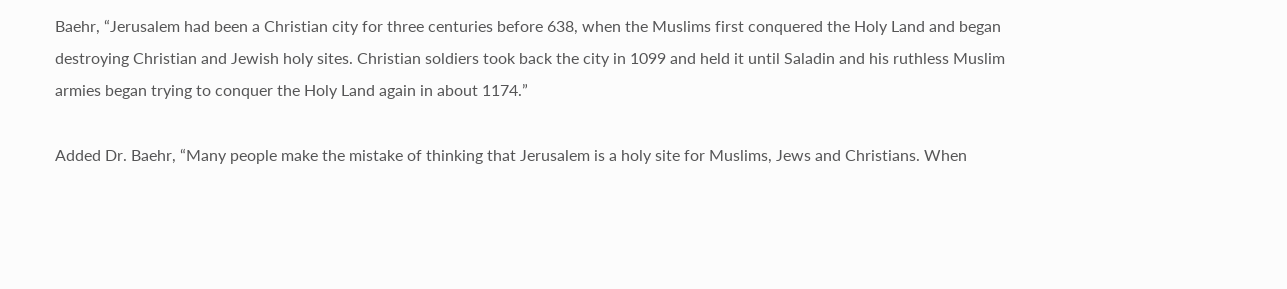Baehr, “Jerusalem had been a Christian city for three centuries before 638, when the Muslims first conquered the Holy Land and began destroying Christian and Jewish holy sites. Christian soldiers took back the city in 1099 and held it until Saladin and his ruthless Muslim armies began trying to conquer the Holy Land again in about 1174.”

Added Dr. Baehr, “Many people make the mistake of thinking that Jerusalem is a holy site for Muslims, Jews and Christians. When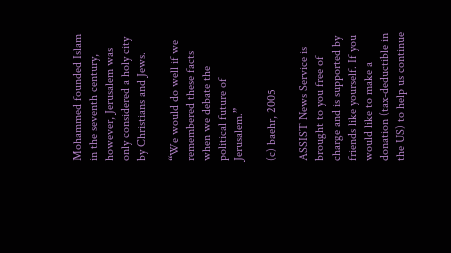Mohammed founded Islam in the seventh century, however, Jerusalem was only considered a holy city by Christians and Jews.

“We would do well if we remembered these facts when we debate the political future of Jerusalem.”

(c) baehr, 2005

ASSIST News Service is brought to you free of charge and is supported by friends like yourself. If you would like to make a donation (tax-deductible in the US) to help us continue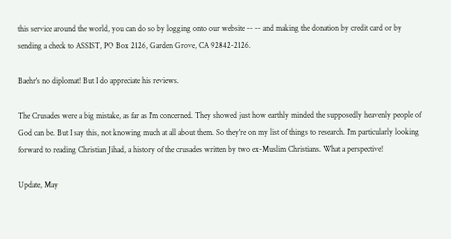this service around the world, you can do so by logging onto our website -- -- and making the donation by credit card or by sending a check to ASSIST, PO Box 2126, Garden Grove, CA 92842-2126.

Baehr's no diplomat! But I do appreciate his reviews.

The Crusades were a big mistake, as far as I'm concerned. They showed just how earthly minded the supposedly heavenly people of God can be. But I say this, not knowing much at all about them. So they're on my list of things to research. I'm particularly looking forward to reading Christian Jihad, a history of the crusades written by two ex-Muslim Christians. What a perspective!

Update, May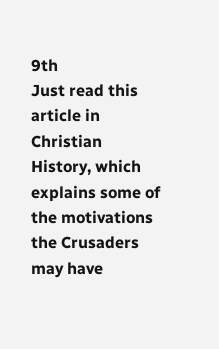9th
Just read this article in Christian History, which explains some of the motivations the Crusaders may have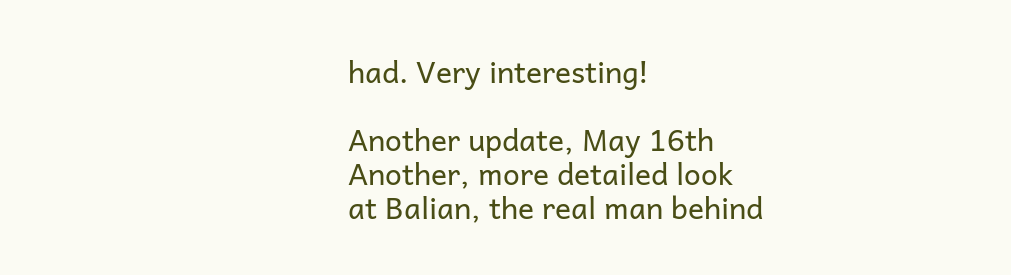had. Very interesting!

Another update, May 16th
Another, more detailed look at Balian, the real man behind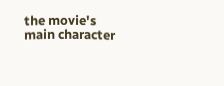the movie's main character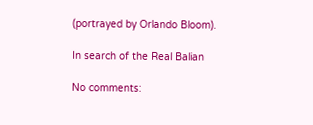(portrayed by Orlando Bloom).

In search of the Real Balian

No comments: